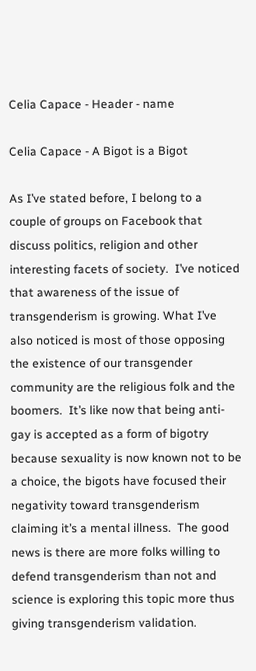Celia Capace - Header - name

Celia Capace - A Bigot is a Bigot

As I’ve stated before, I belong to a couple of groups on Facebook that discuss politics, religion and other interesting facets of society.  I’ve noticed that awareness of the issue of transgenderism is growing. What I’ve also noticed is most of those opposing the existence of our transgender community are the religious folk and the boomers.  It’s like now that being anti-gay is accepted as a form of bigotry because sexuality is now known not to be a choice, the bigots have focused their negativity toward transgenderism claiming it’s a mental illness.  The good news is there are more folks willing to defend transgenderism than not and science is exploring this topic more thus giving transgenderism validation.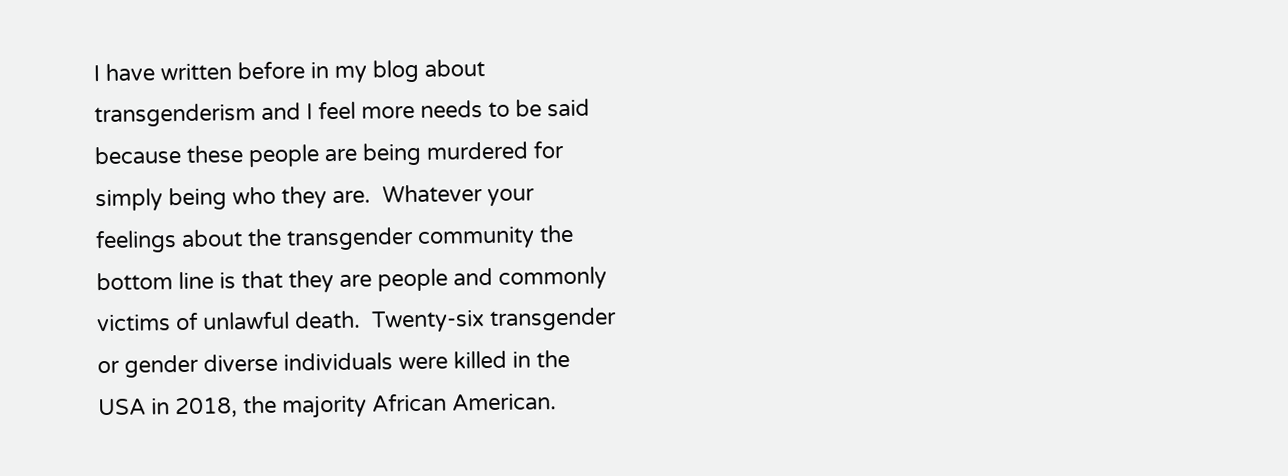I have written before in my blog about transgenderism and I feel more needs to be said because these people are being murdered for simply being who they are.  Whatever your feelings about the transgender community the bottom line is that they are people and commonly victims of unlawful death.  Twenty-six transgender or gender diverse individuals were killed in the USA in 2018, the majority African American.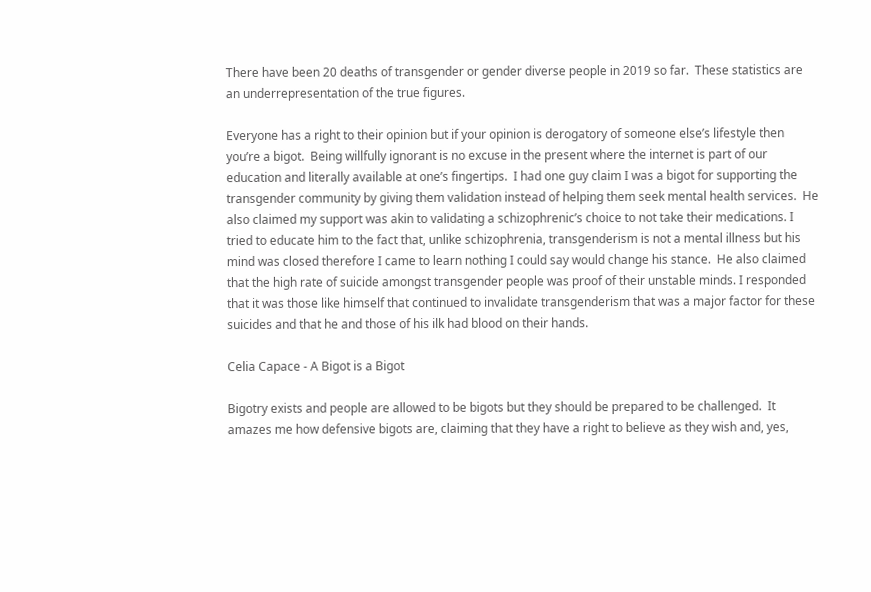There have been 20 deaths of transgender or gender diverse people in 2019 so far.  These statistics are an underrepresentation of the true figures.

Everyone has a right to their opinion but if your opinion is derogatory of someone else’s lifestyle then you’re a bigot.  Being willfully ignorant is no excuse in the present where the internet is part of our education and literally available at one’s fingertips.  I had one guy claim I was a bigot for supporting the transgender community by giving them validation instead of helping them seek mental health services.  He also claimed my support was akin to validating a schizophrenic’s choice to not take their medications. I tried to educate him to the fact that, unlike schizophrenia, transgenderism is not a mental illness but his mind was closed therefore I came to learn nothing I could say would change his stance.  He also claimed that the high rate of suicide amongst transgender people was proof of their unstable minds. I responded that it was those like himself that continued to invalidate transgenderism that was a major factor for these suicides and that he and those of his ilk had blood on their hands.

Celia Capace - A Bigot is a Bigot

Bigotry exists and people are allowed to be bigots but they should be prepared to be challenged.  It amazes me how defensive bigots are, claiming that they have a right to believe as they wish and, yes,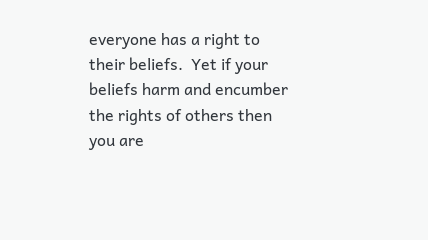everyone has a right to their beliefs.  Yet if your beliefs harm and encumber the rights of others then you are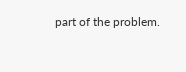part of the problem.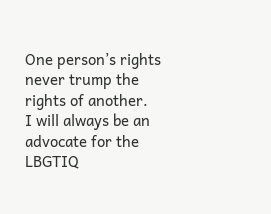One person’s rights never trump the rights of another.  I will always be an advocate for the LBGTIQ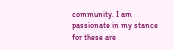community. I am passionate in my stance for these are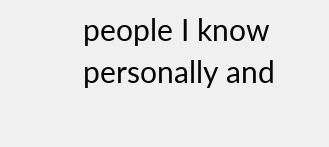people I know personally and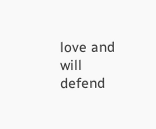love and will defend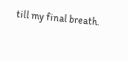till my final breath.